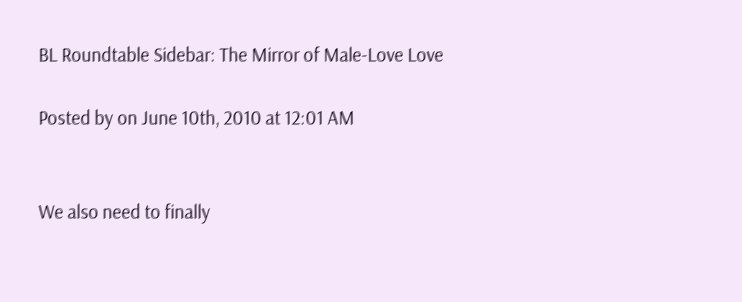BL Roundtable Sidebar: The Mirror of Male-Love Love

Posted by on June 10th, 2010 at 12:01 AM


We also need to finally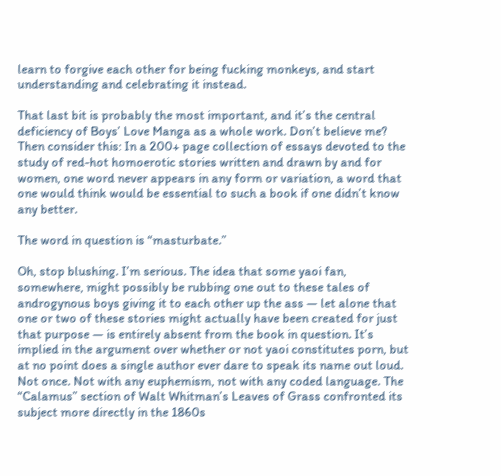learn to forgive each other for being fucking monkeys, and start understanding and celebrating it instead.

That last bit is probably the most important, and it’s the central deficiency of Boys’ Love Manga as a whole work. Don’t believe me? Then consider this: In a 200+ page collection of essays devoted to the study of red-hot homoerotic stories written and drawn by and for women, one word never appears in any form or variation, a word that one would think would be essential to such a book if one didn’t know any better.

The word in question is “masturbate.”

Oh, stop blushing. I’m serious. The idea that some yaoi fan, somewhere, might possibly be rubbing one out to these tales of androgynous boys giving it to each other up the ass — let alone that one or two of these stories might actually have been created for just that purpose — is entirely absent from the book in question. It’s implied in the argument over whether or not yaoi constitutes porn, but at no point does a single author ever dare to speak its name out loud. Not once. Not with any euphemism, not with any coded language. The “Calamus” section of Walt Whitman’s Leaves of Grass confronted its subject more directly in the 1860s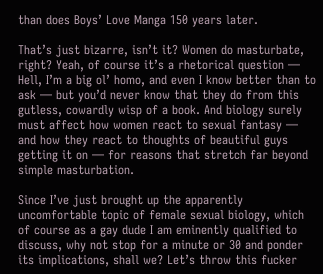than does Boys’ Love Manga 150 years later.

That’s just bizarre, isn’t it? Women do masturbate, right? Yeah, of course it’s a rhetorical question — Hell, I’m a big ol’ homo, and even I know better than to ask — but you’d never know that they do from this gutless, cowardly wisp of a book. And biology surely must affect how women react to sexual fantasy — and how they react to thoughts of beautiful guys getting it on — for reasons that stretch far beyond simple masturbation.

Since I’ve just brought up the apparently uncomfortable topic of female sexual biology, which of course as a gay dude I am eminently qualified to discuss, why not stop for a minute or 30 and ponder its implications, shall we? Let’s throw this fucker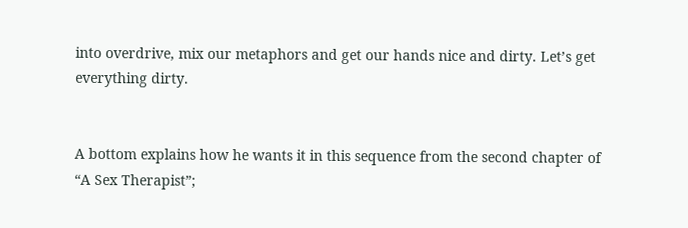into overdrive, mix our metaphors and get our hands nice and dirty. Let’s get everything dirty.


A bottom explains how he wants it in this sequence from the second chapter of “A Sex Therapist”;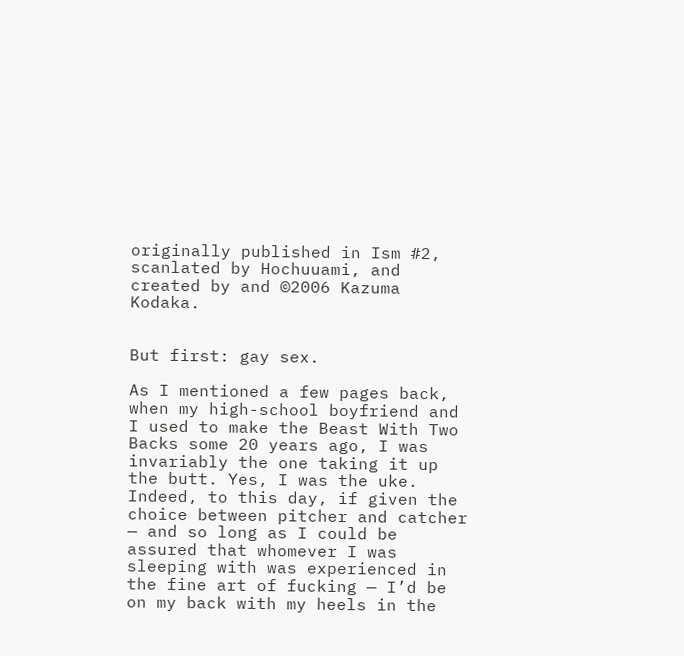originally published in Ism #2, scanlated by Hochuuami, and created by and ©2006 Kazuma Kodaka.


But first: gay sex.

As I mentioned a few pages back, when my high-school boyfriend and I used to make the Beast With Two Backs some 20 years ago, I was invariably the one taking it up the butt. Yes, I was the uke. Indeed, to this day, if given the choice between pitcher and catcher — and so long as I could be assured that whomever I was sleeping with was experienced in the fine art of fucking — I’d be on my back with my heels in the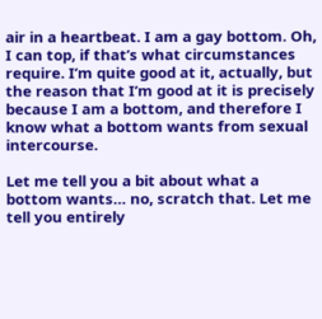air in a heartbeat. I am a gay bottom. Oh, I can top, if that’s what circumstances require. I’m quite good at it, actually, but the reason that I’m good at it is precisely because I am a bottom, and therefore I know what a bottom wants from sexual intercourse.

Let me tell you a bit about what a bottom wants… no, scratch that. Let me tell you entirely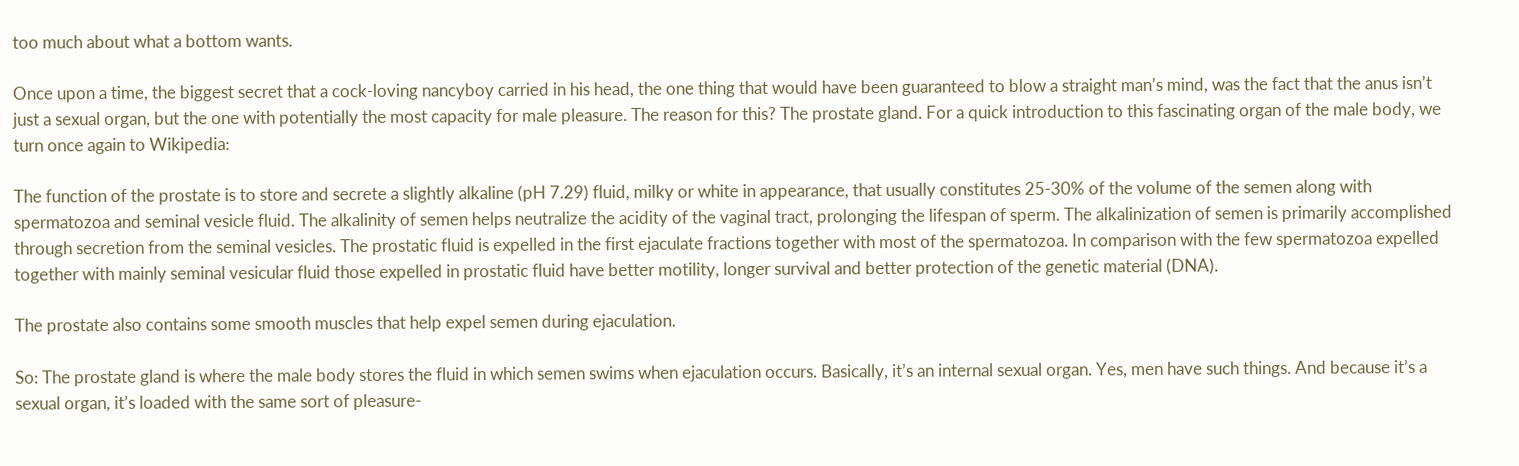too much about what a bottom wants.

Once upon a time, the biggest secret that a cock-loving nancyboy carried in his head, the one thing that would have been guaranteed to blow a straight man’s mind, was the fact that the anus isn’t just a sexual organ, but the one with potentially the most capacity for male pleasure. The reason for this? The prostate gland. For a quick introduction to this fascinating organ of the male body, we turn once again to Wikipedia:

The function of the prostate is to store and secrete a slightly alkaline (pH 7.29) fluid, milky or white in appearance, that usually constitutes 25-30% of the volume of the semen along with spermatozoa and seminal vesicle fluid. The alkalinity of semen helps neutralize the acidity of the vaginal tract, prolonging the lifespan of sperm. The alkalinization of semen is primarily accomplished through secretion from the seminal vesicles. The prostatic fluid is expelled in the first ejaculate fractions together with most of the spermatozoa. In comparison with the few spermatozoa expelled together with mainly seminal vesicular fluid those expelled in prostatic fluid have better motility, longer survival and better protection of the genetic material (DNA).

The prostate also contains some smooth muscles that help expel semen during ejaculation.

So: The prostate gland is where the male body stores the fluid in which semen swims when ejaculation occurs. Basically, it’s an internal sexual organ. Yes, men have such things. And because it’s a sexual organ, it’s loaded with the same sort of pleasure-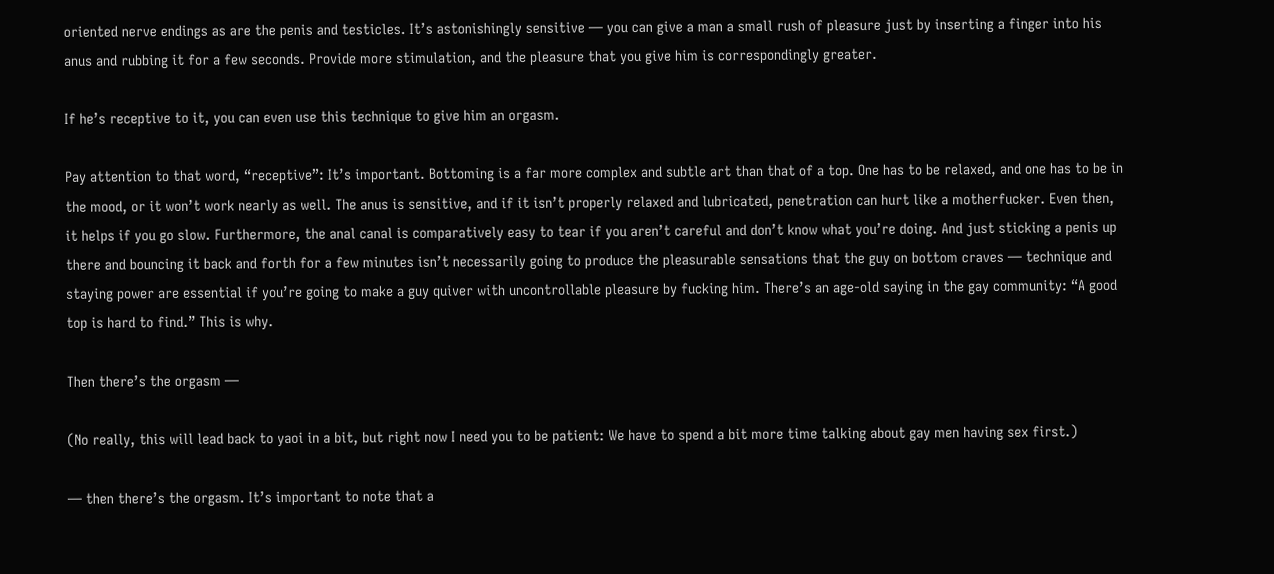oriented nerve endings as are the penis and testicles. It’s astonishingly sensitive — you can give a man a small rush of pleasure just by inserting a finger into his anus and rubbing it for a few seconds. Provide more stimulation, and the pleasure that you give him is correspondingly greater.

If he’s receptive to it, you can even use this technique to give him an orgasm.

Pay attention to that word, “receptive”: It’s important. Bottoming is a far more complex and subtle art than that of a top. One has to be relaxed, and one has to be in the mood, or it won’t work nearly as well. The anus is sensitive, and if it isn’t properly relaxed and lubricated, penetration can hurt like a motherfucker. Even then, it helps if you go slow. Furthermore, the anal canal is comparatively easy to tear if you aren’t careful and don’t know what you’re doing. And just sticking a penis up there and bouncing it back and forth for a few minutes isn’t necessarily going to produce the pleasurable sensations that the guy on bottom craves — technique and staying power are essential if you’re going to make a guy quiver with uncontrollable pleasure by fucking him. There’s an age-old saying in the gay community: “A good top is hard to find.” This is why.

Then there’s the orgasm —

(No really, this will lead back to yaoi in a bit, but right now I need you to be patient: We have to spend a bit more time talking about gay men having sex first.)

— then there’s the orgasm. It’s important to note that a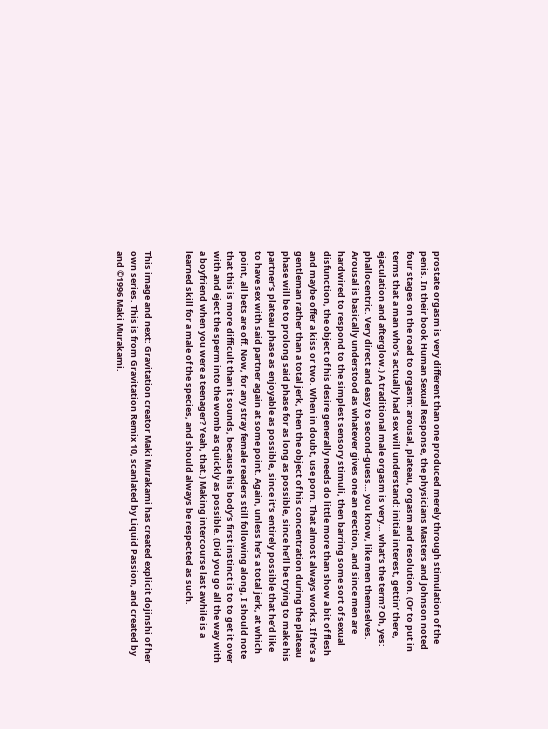prostate orgasm is very different than one produced merely through stimulation of the penis. In their book Human Sexual Response, the physicians Masters and Johnson noted four stages on the road to orgasm: arousal, plateau, orgasm and resolution. (Or to put in terms that a man who’s actually had sex will understand: initial interest, gettin’ there, ejaculation and afterglow.) A traditional male orgasm is very… what’s the term? Oh, yes: phallocentric. Very direct and easy to second-guess… you know, like men themselves. Arousal is basically understood as whatever gives one an erection, and since men are hardwired to respond to the simplest sensory stimuli, then barring some sort of sexual disfunction, the object of his desire generally needs do little more than show a bit of flesh and maybe offer a kiss or two. When in doubt, use porn. That almost always works. If he’s a gentleman rather than a total jerk, then the object of his concentration during the plateau phase will be to prolong said phase for as long as possible, since he’ll be trying to make his partner’s plateau phase as enjoyable as possible, since it’s entirely possible that he’d like to have sex with said partner again at some point. Again, unless he’s a total jerk, at which point, all bets are off. Now, for any stray female readers still following along, I should note that this is more difficult than it sounds, because his body‘s first instinct is to to get it over with and eject the sperm into the womb as quickly as possible. (Did you go all the way with a boyfriend when you were a teenager? Yeah, that.) Making intercourse last awhile is a learned skill for a male of the species, and should always be respected as such.


This image and next: Gravitation creator Maki Murakami has created explicit dojinshi of her own series. This is from Gravitation Remix 10, scanlated by Liquid Passion, and created by and ©1996 Maki Murakami.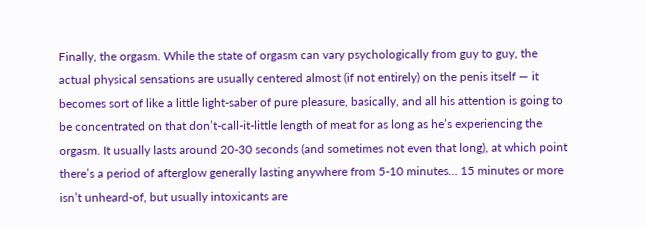Finally, the orgasm. While the state of orgasm can vary psychologically from guy to guy, the actual physical sensations are usually centered almost (if not entirely) on the penis itself — it becomes sort of like a little light-saber of pure pleasure, basically, and all his attention is going to be concentrated on that don’t-call-it-little length of meat for as long as he’s experiencing the orgasm. It usually lasts around 20-30 seconds (and sometimes not even that long), at which point there’s a period of afterglow generally lasting anywhere from 5-10 minutes… 15 minutes or more isn’t unheard-of, but usually intoxicants are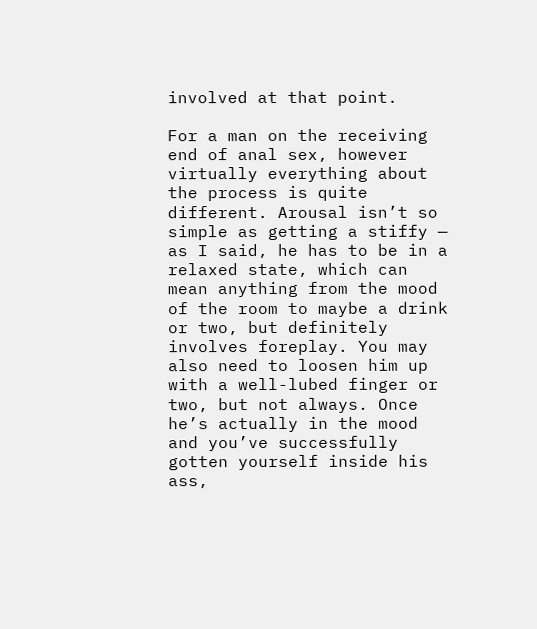involved at that point.

For a man on the receiving end of anal sex, however virtually everything about the process is quite different. Arousal isn’t so simple as getting a stiffy — as I said, he has to be in a relaxed state, which can mean anything from the mood of the room to maybe a drink or two, but definitely involves foreplay. You may also need to loosen him up with a well-lubed finger or two, but not always. Once he’s actually in the mood and you’ve successfully gotten yourself inside his ass,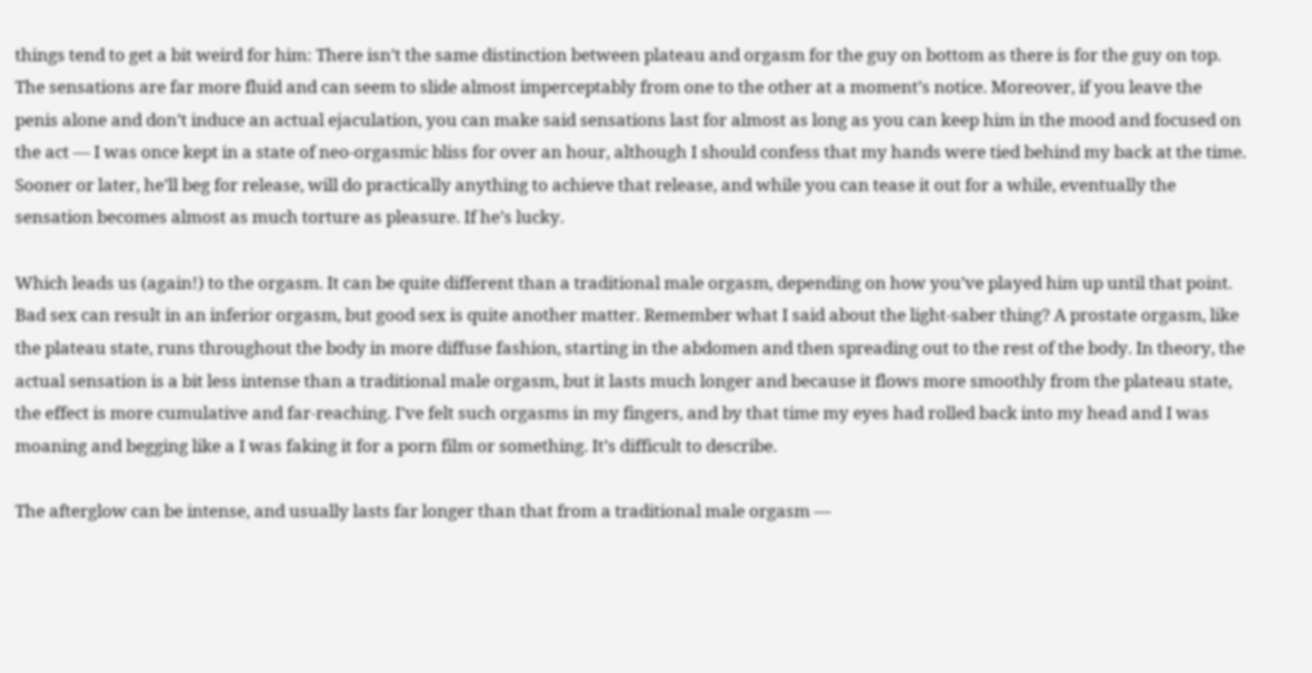things tend to get a bit weird for him: There isn’t the same distinction between plateau and orgasm for the guy on bottom as there is for the guy on top. The sensations are far more fluid and can seem to slide almost imperceptably from one to the other at a moment’s notice. Moreover, if you leave the penis alone and don’t induce an actual ejaculation, you can make said sensations last for almost as long as you can keep him in the mood and focused on the act — I was once kept in a state of neo-orgasmic bliss for over an hour, although I should confess that my hands were tied behind my back at the time. Sooner or later, he’ll beg for release, will do practically anything to achieve that release, and while you can tease it out for a while, eventually the sensation becomes almost as much torture as pleasure. If he’s lucky.

Which leads us (again!) to the orgasm. It can be quite different than a traditional male orgasm, depending on how you’ve played him up until that point. Bad sex can result in an inferior orgasm, but good sex is quite another matter. Remember what I said about the light-saber thing? A prostate orgasm, like the plateau state, runs throughout the body in more diffuse fashion, starting in the abdomen and then spreading out to the rest of the body. In theory, the actual sensation is a bit less intense than a traditional male orgasm, but it lasts much longer and because it flows more smoothly from the plateau state, the effect is more cumulative and far-reaching. I’ve felt such orgasms in my fingers, and by that time my eyes had rolled back into my head and I was moaning and begging like a I was faking it for a porn film or something. It’s difficult to describe.

The afterglow can be intense, and usually lasts far longer than that from a traditional male orgasm —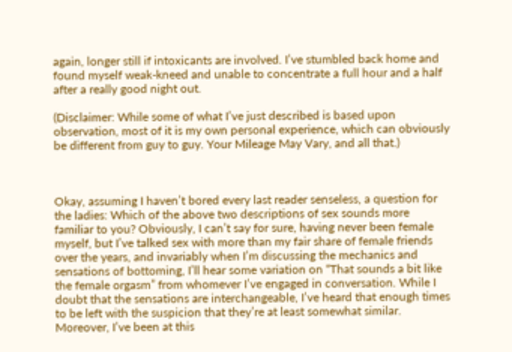again, longer still if intoxicants are involved. I’ve stumbled back home and found myself weak-kneed and unable to concentrate a full hour and a half after a really good night out.

(Disclaimer: While some of what I’ve just described is based upon observation, most of it is my own personal experience, which can obviously be different from guy to guy. Your Mileage May Vary, and all that.)



Okay, assuming I haven’t bored every last reader senseless, a question for the ladies: Which of the above two descriptions of sex sounds more familiar to you? Obviously, I can’t say for sure, having never been female myself, but I’ve talked sex with more than my fair share of female friends over the years, and invariably when I’m discussing the mechanics and sensations of bottoming, I’ll hear some variation on “That sounds a bit like the female orgasm” from whomever I’ve engaged in conversation. While I doubt that the sensations are interchangeable, I’ve heard that enough times to be left with the suspicion that they’re at least somewhat similar. Moreover, I’ve been at this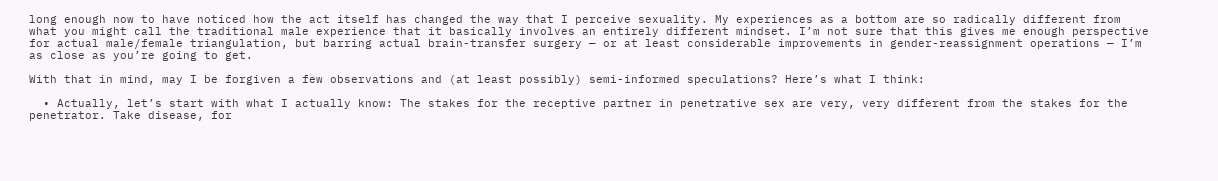long enough now to have noticed how the act itself has changed the way that I perceive sexuality. My experiences as a bottom are so radically different from what you might call the traditional male experience that it basically involves an entirely different mindset. I’m not sure that this gives me enough perspective for actual male/female triangulation, but barring actual brain-transfer surgery — or at least considerable improvements in gender-reassignment operations — I’m as close as you’re going to get.

With that in mind, may I be forgiven a few observations and (at least possibly) semi-informed speculations? Here’s what I think:

  • Actually, let’s start with what I actually know: The stakes for the receptive partner in penetrative sex are very, very different from the stakes for the penetrator. Take disease, for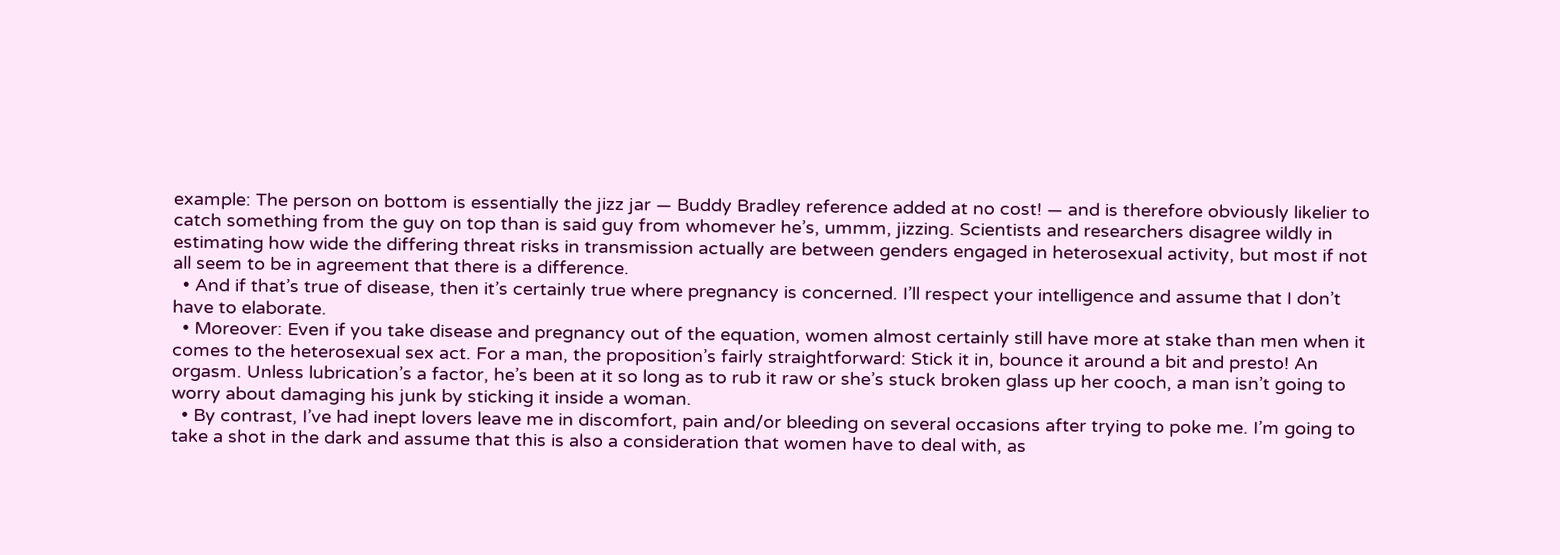example: The person on bottom is essentially the jizz jar — Buddy Bradley reference added at no cost! — and is therefore obviously likelier to catch something from the guy on top than is said guy from whomever he’s, ummm, jizzing. Scientists and researchers disagree wildly in estimating how wide the differing threat risks in transmission actually are between genders engaged in heterosexual activity, but most if not all seem to be in agreement that there is a difference.
  • And if that’s true of disease, then it’s certainly true where pregnancy is concerned. I’ll respect your intelligence and assume that I don’t have to elaborate.
  • Moreover: Even if you take disease and pregnancy out of the equation, women almost certainly still have more at stake than men when it comes to the heterosexual sex act. For a man, the proposition’s fairly straightforward: Stick it in, bounce it around a bit and presto! An orgasm. Unless lubrication’s a factor, he’s been at it so long as to rub it raw or she’s stuck broken glass up her cooch, a man isn’t going to worry about damaging his junk by sticking it inside a woman.
  • By contrast, I’ve had inept lovers leave me in discomfort, pain and/or bleeding on several occasions after trying to poke me. I’m going to take a shot in the dark and assume that this is also a consideration that women have to deal with, as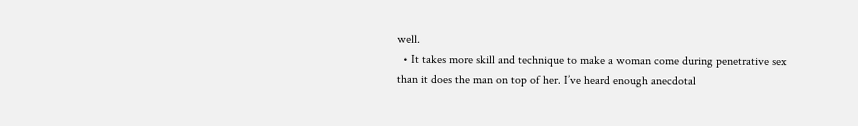well.
  • It takes more skill and technique to make a woman come during penetrative sex than it does the man on top of her. I’ve heard enough anecdotal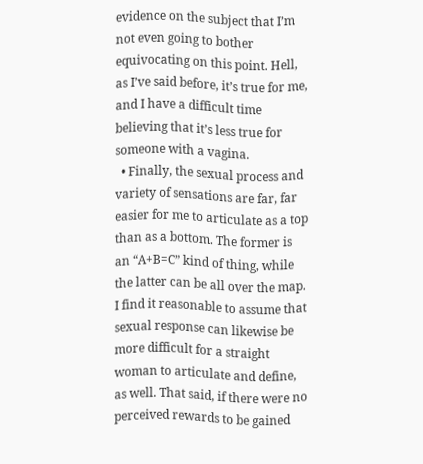evidence on the subject that I’m not even going to bother equivocating on this point. Hell, as I’ve said before, it’s true for me, and I have a difficult time believing that it’s less true for someone with a vagina.
  • Finally, the sexual process and variety of sensations are far, far easier for me to articulate as a top than as a bottom. The former is an “A+B=C” kind of thing, while the latter can be all over the map. I find it reasonable to assume that sexual response can likewise be more difficult for a straight woman to articulate and define, as well. That said, if there were no perceived rewards to be gained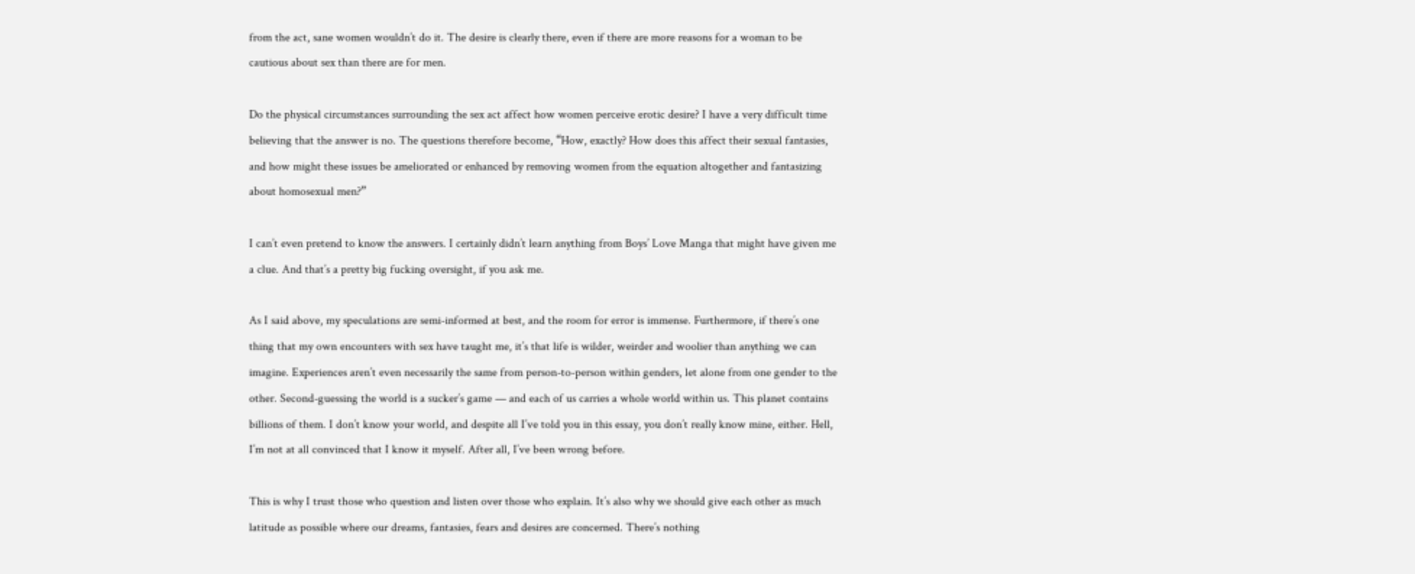from the act, sane women wouldn’t do it. The desire is clearly there, even if there are more reasons for a woman to be cautious about sex than there are for men.

Do the physical circumstances surrounding the sex act affect how women perceive erotic desire? I have a very difficult time believing that the answer is no. The questions therefore become, “How, exactly? How does this affect their sexual fantasies, and how might these issues be ameliorated or enhanced by removing women from the equation altogether and fantasizing about homosexual men?”

I can’t even pretend to know the answers. I certainly didn’t learn anything from Boys’ Love Manga that might have given me a clue. And that’s a pretty big fucking oversight, if you ask me.

As I said above, my speculations are semi-informed at best, and the room for error is immense. Furthermore, if there’s one thing that my own encounters with sex have taught me, it’s that life is wilder, weirder and woolier than anything we can imagine. Experiences aren’t even necessarily the same from person-to-person within genders, let alone from one gender to the other. Second-guessing the world is a sucker’s game — and each of us carries a whole world within us. This planet contains billions of them. I don’t know your world, and despite all I’ve told you in this essay, you don’t really know mine, either. Hell, I’m not at all convinced that I know it myself. After all, I’ve been wrong before.

This is why I trust those who question and listen over those who explain. It’s also why we should give each other as much latitude as possible where our dreams, fantasies, fears and desires are concerned. There’s nothing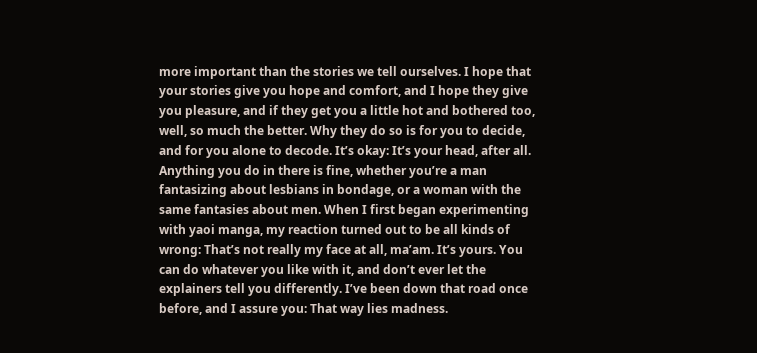more important than the stories we tell ourselves. I hope that your stories give you hope and comfort, and I hope they give you pleasure, and if they get you a little hot and bothered too, well, so much the better. Why they do so is for you to decide, and for you alone to decode. It’s okay: It’s your head, after all. Anything you do in there is fine, whether you’re a man fantasizing about lesbians in bondage, or a woman with the same fantasies about men. When I first began experimenting with yaoi manga, my reaction turned out to be all kinds of wrong: That’s not really my face at all, ma’am. It’s yours. You can do whatever you like with it, and don’t ever let the explainers tell you differently. I’ve been down that road once before, and I assure you: That way lies madness.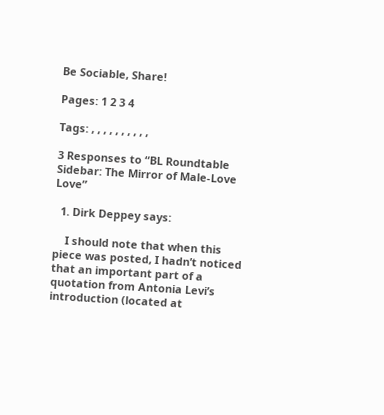Be Sociable, Share!

Pages: 1 2 3 4

Tags: , , , , , , , , , ,

3 Responses to “BL Roundtable Sidebar: The Mirror of Male-Love Love”

  1. Dirk Deppey says:

    I should note that when this piece was posted, I hadn’t noticed that an important part of a quotation from Antonia Levi’s introduction (located at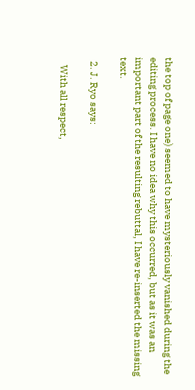the top of page one) seemed to have mysteriously vanished during the editing process. I have no idea why this occurred, but as it was an important part of the resulting rebuttal, I have re-inserted the missing text.

  2. J. Ryo says:

    With all respect,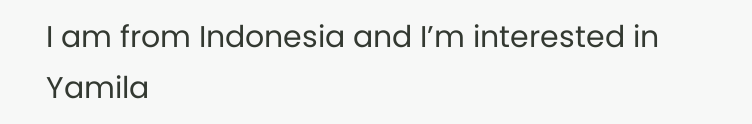I am from Indonesia and I’m interested in Yamila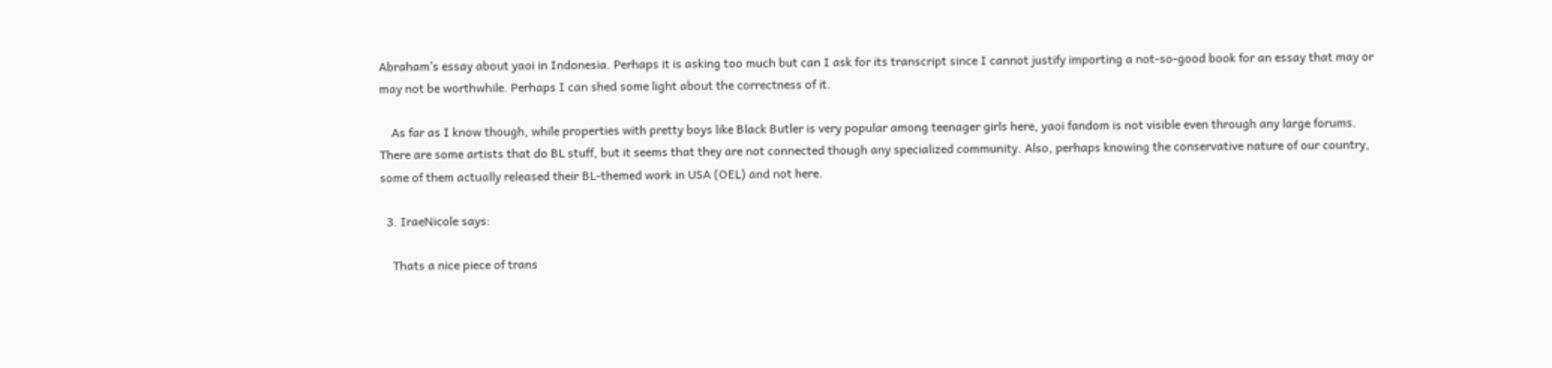Abraham’s essay about yaoi in Indonesia. Perhaps it is asking too much but can I ask for its transcript since I cannot justify importing a not-so-good book for an essay that may or may not be worthwhile. Perhaps I can shed some light about the correctness of it.

    As far as I know though, while properties with pretty boys like Black Butler is very popular among teenager girls here, yaoi fandom is not visible even through any large forums. There are some artists that do BL stuff, but it seems that they are not connected though any specialized community. Also, perhaps knowing the conservative nature of our country, some of them actually released their BL-themed work in USA (OEL) and not here.

  3. IraeNicole says:

    Thats a nice piece of trans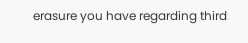erasure you have regarding third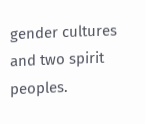gender cultures and two spirit peoples.